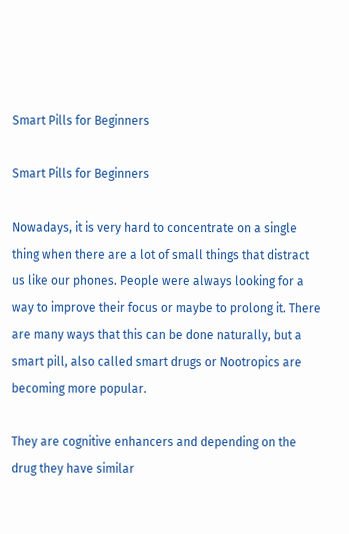Smart Pills for Beginners

Smart Pills for Beginners

Nowadays, it is very hard to concentrate on a single thing when there are a lot of small things that distract us like our phones. People were always looking for a way to improve their focus or maybe to prolong it. There are many ways that this can be done naturally, but a smart pill, also called smart drugs or Nootropics are becoming more popular.

They are cognitive enhancers and depending on the drug they have similar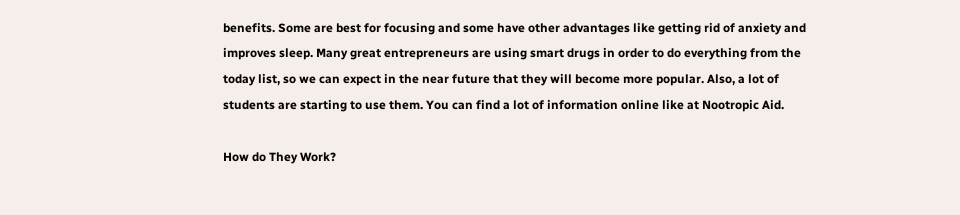benefits. Some are best for focusing and some have other advantages like getting rid of anxiety and improves sleep. Many great entrepreneurs are using smart drugs in order to do everything from the today list, so we can expect in the near future that they will become more popular. Also, a lot of students are starting to use them. You can find a lot of information online like at Nootropic Aid.

How do They Work?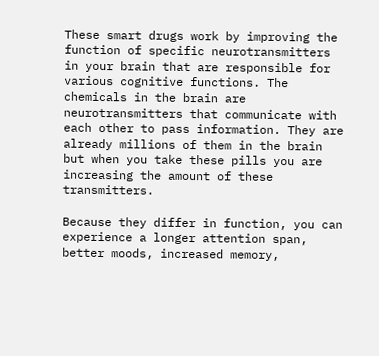These smart drugs work by improving the function of specific neurotransmitters in your brain that are responsible for various cognitive functions. The chemicals in the brain are neurotransmitters that communicate with each other to pass information. They are already millions of them in the brain but when you take these pills you are increasing the amount of these transmitters.

Because they differ in function, you can experience a longer attention span, better moods, increased memory,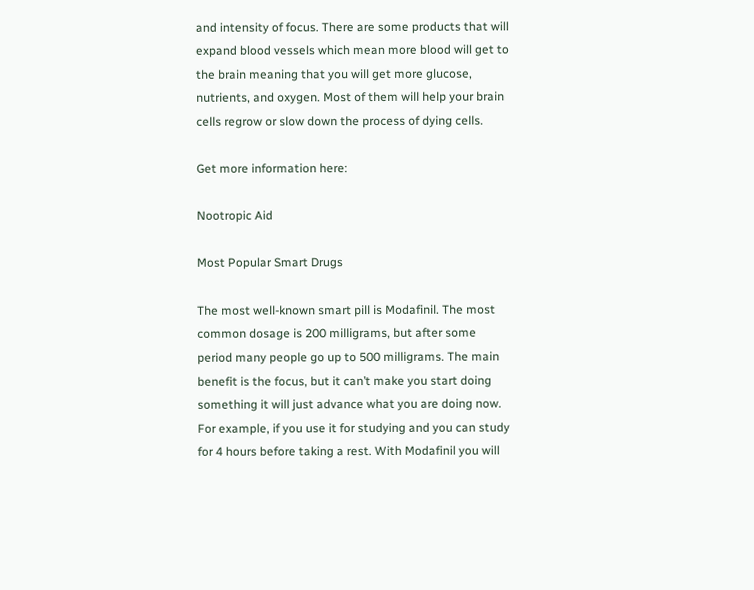and intensity of focus. There are some products that will expand blood vessels which mean more blood will get to the brain meaning that you will get more glucose, nutrients, and oxygen. Most of them will help your brain cells regrow or slow down the process of dying cells.

Get more information here:

Nootropic Aid

Most Popular Smart Drugs

The most well-known smart pill is Modafinil. The most common dosage is 200 milligrams, but after some period many people go up to 500 milligrams. The main benefit is the focus, but it can’t make you start doing something it will just advance what you are doing now. For example, if you use it for studying and you can study for 4 hours before taking a rest. With Modafinil you will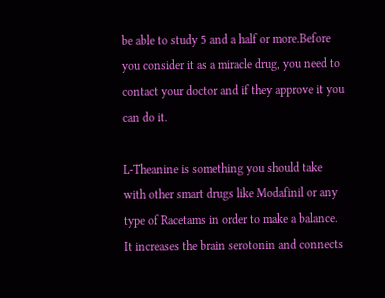be able to study 5 and a half or more.Before you consider it as a miracle drug, you need to contact your doctor and if they approve it you can do it.

L-Theanine is something you should take with other smart drugs like Modafinil or any type of Racetams in order to make a balance. It increases the brain serotonin and connects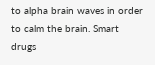to alpha brain waves in order to calm the brain. Smart drugs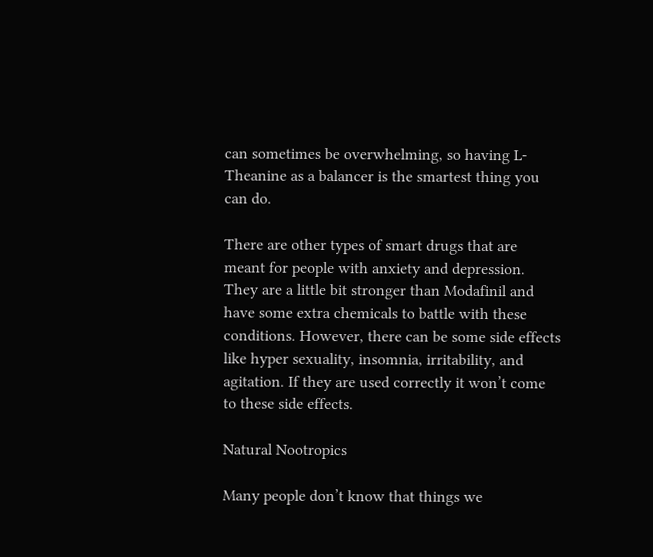can sometimes be overwhelming, so having L-Theanine as a balancer is the smartest thing you can do.

There are other types of smart drugs that are meant for people with anxiety and depression. They are a little bit stronger than Modafinil and have some extra chemicals to battle with these conditions. However, there can be some side effects like hyper sexuality, insomnia, irritability, and agitation. If they are used correctly it won’t come to these side effects.

Natural Nootropics

Many people don’t know that things we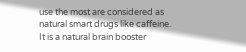use the most are considered as natural smart drugs like caffeine. It is a natural brain booster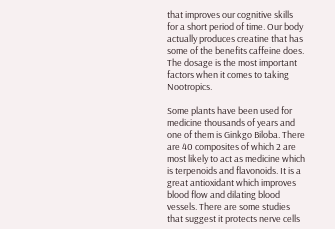that improves our cognitive skills for a short period of time. Our body actually produces creatine that has some of the benefits caffeine does. The dosage is the most important factors when it comes to taking Nootropics.

Some plants have been used for medicine thousands of years and one of them is Ginkgo Biloba. There are 40 composites of which 2 are most likely to act as medicine which is terpenoids and flavonoids. It is a great antioxidant which improves blood flow and dilating blood vessels. There are some studies that suggest it protects nerve cells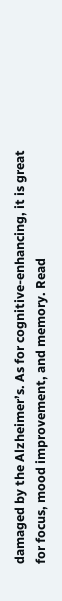damaged by the Alzheimer’s. As for cognitive-enhancing, it is great for focus, mood improvement, and memory. Read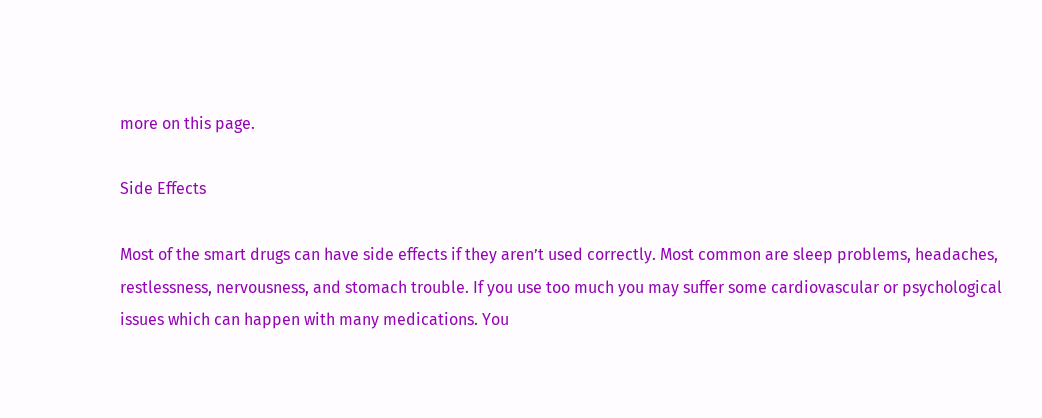more on this page.

Side Effects

Most of the smart drugs can have side effects if they aren’t used correctly. Most common are sleep problems, headaches, restlessness, nervousness, and stomach trouble. If you use too much you may suffer some cardiovascular or psychological issues which can happen with many medications. You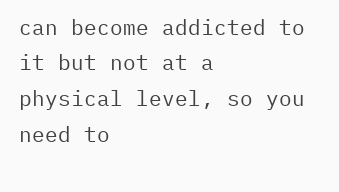can become addicted to it but not at a physical level, so you need to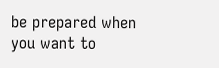be prepared when you want to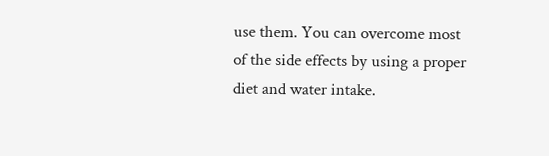use them. You can overcome most of the side effects by using a proper diet and water intake.